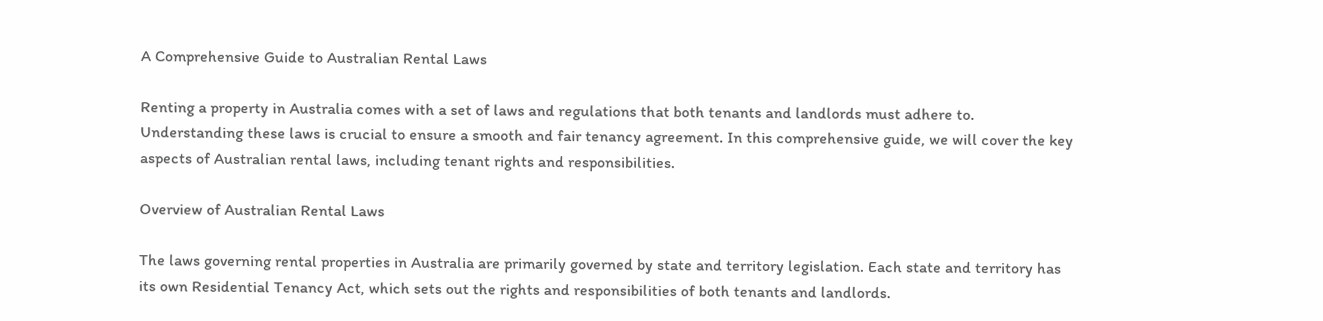A Comprehensive Guide to Australian Rental Laws

Renting a property in Australia comes with a set of laws and regulations that both tenants and landlords must adhere to. Understanding these laws is crucial to ensure a smooth and fair tenancy agreement. In this comprehensive guide, we will cover the key aspects of Australian rental laws, including tenant rights and responsibilities.

Overview of Australian Rental Laws

The laws governing rental properties in Australia are primarily governed by state and territory legislation. Each state and territory has its own Residential Tenancy Act, which sets out the rights and responsibilities of both tenants and landlords.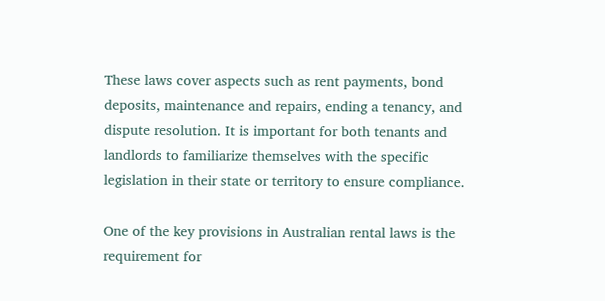These laws cover aspects such as rent payments, bond deposits, maintenance and repairs, ending a tenancy, and dispute resolution. It is important for both tenants and landlords to familiarize themselves with the specific legislation in their state or territory to ensure compliance.

One of the key provisions in Australian rental laws is the requirement for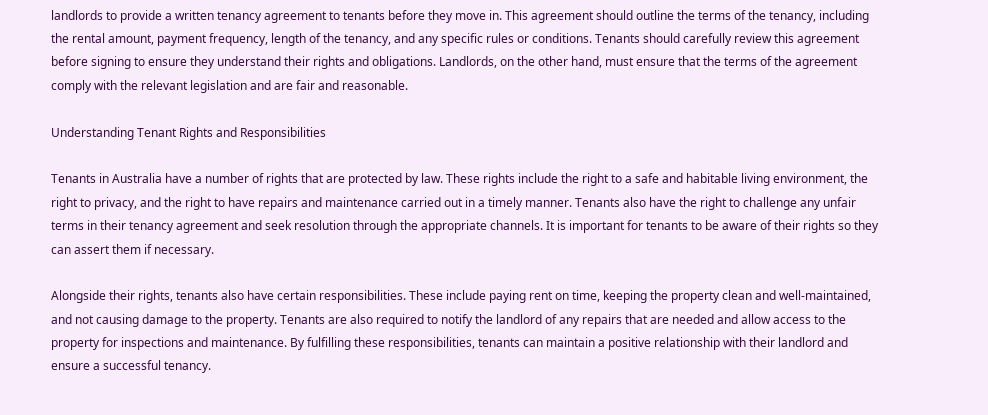landlords to provide a written tenancy agreement to tenants before they move in. This agreement should outline the terms of the tenancy, including the rental amount, payment frequency, length of the tenancy, and any specific rules or conditions. Tenants should carefully review this agreement before signing to ensure they understand their rights and obligations. Landlords, on the other hand, must ensure that the terms of the agreement comply with the relevant legislation and are fair and reasonable.

Understanding Tenant Rights and Responsibilities

Tenants in Australia have a number of rights that are protected by law. These rights include the right to a safe and habitable living environment, the right to privacy, and the right to have repairs and maintenance carried out in a timely manner. Tenants also have the right to challenge any unfair terms in their tenancy agreement and seek resolution through the appropriate channels. It is important for tenants to be aware of their rights so they can assert them if necessary.

Alongside their rights, tenants also have certain responsibilities. These include paying rent on time, keeping the property clean and well-maintained, and not causing damage to the property. Tenants are also required to notify the landlord of any repairs that are needed and allow access to the property for inspections and maintenance. By fulfilling these responsibilities, tenants can maintain a positive relationship with their landlord and ensure a successful tenancy.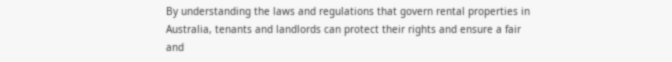By understanding the laws and regulations that govern rental properties in Australia, tenants and landlords can protect their rights and ensure a fair and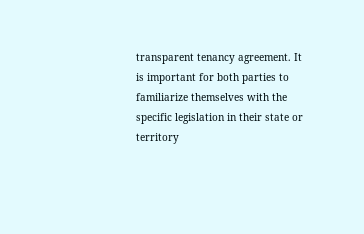transparent tenancy agreement. It is important for both parties to familiarize themselves with the specific legislation in their state or territory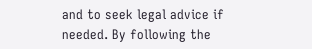and to seek legal advice if needed. By following the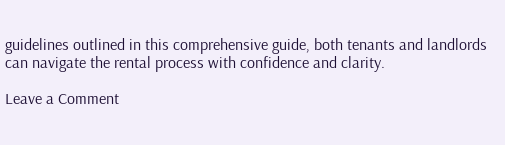guidelines outlined in this comprehensive guide, both tenants and landlords can navigate the rental process with confidence and clarity.

Leave a Comment